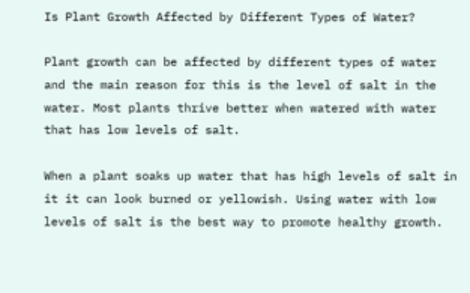Is Plant Growth Affected by Different Types of Water?

Plant growth can be affected by different types of water and the main reason for this is the level of salt in the water. Most plants thrive better when watered with water that has low levels of salt.

When a plant soaks up water that has high levels of salt in it it can look burned or yellowish. Using water with low levels of salt is the best way to promote healthy growth.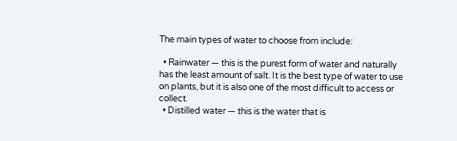The main types of water to choose from include:

  • Rainwater — this is the purest form of water and naturally has the least amount of salt. It is the best type of water to use on plants, but it is also one of the most difficult to access or collect.
  • Distilled water — this is the water that is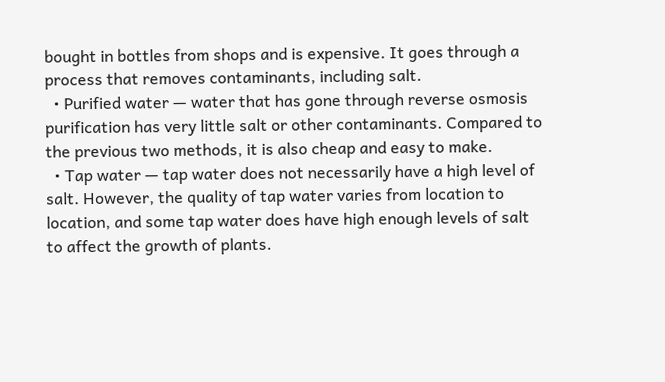bought in bottles from shops and is expensive. It goes through a process that removes contaminants, including salt.
  • Purified water — water that has gone through reverse osmosis purification has very little salt or other contaminants. Compared to the previous two methods, it is also cheap and easy to make.
  • Tap water — tap water does not necessarily have a high level of salt. However, the quality of tap water varies from location to location, and some tap water does have high enough levels of salt to affect the growth of plants.